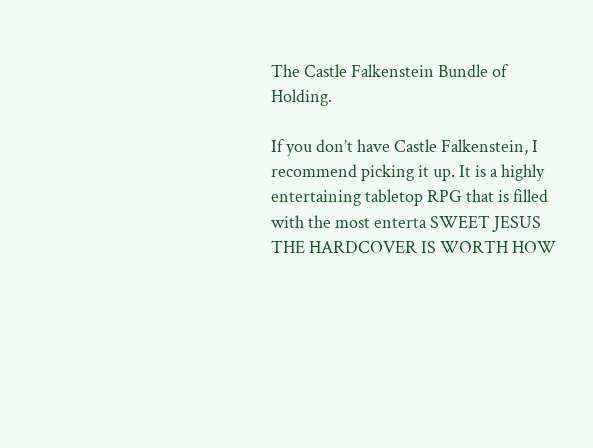The Castle Falkenstein Bundle of Holding.

If you don’t have Castle Falkenstein, I recommend picking it up. It is a highly entertaining tabletop RPG that is filled with the most enterta SWEET JESUS THE HARDCOVER IS WORTH HOW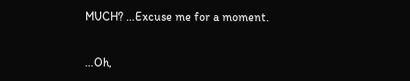MUCH? …Excuse me for a moment.


…Oh,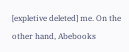[expletive deleted] me. On the other hand, Abebooks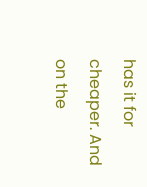has it for cheaper. And on the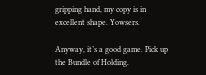gripping hand, my copy is in excellent shape. Yowsers.

Anyway, it’s a good game. Pick up the Bundle of Holding.